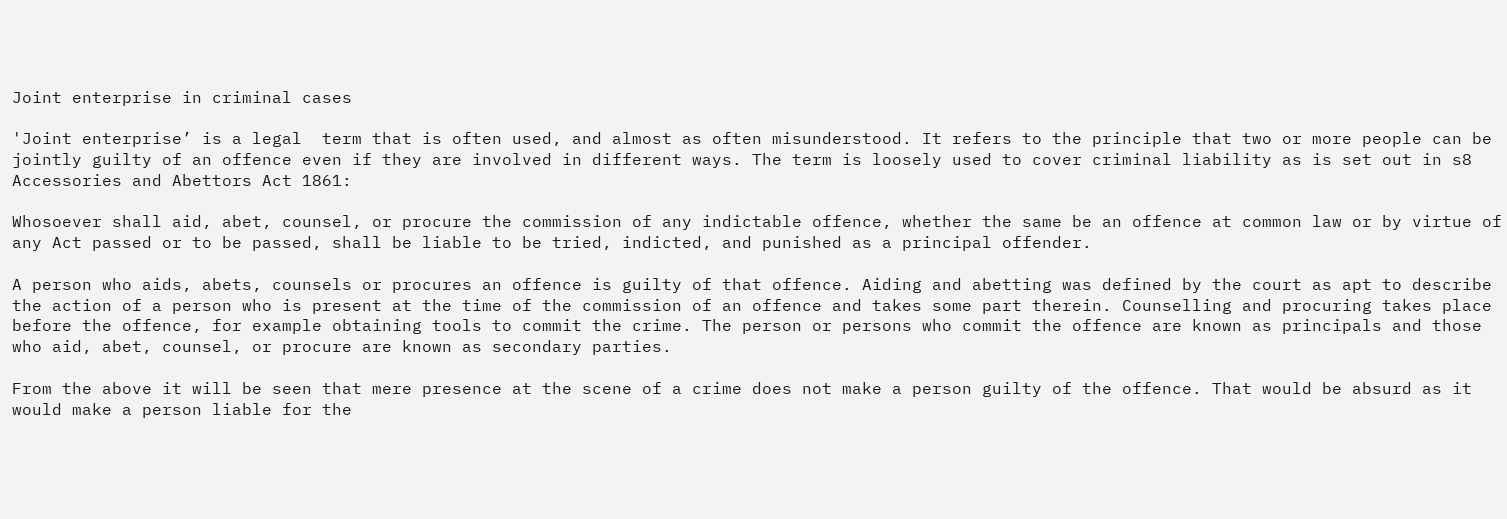Joint enterprise in criminal cases

'Joint enterprise’ is a legal  term that is often used, and almost as often misunderstood. It refers to the principle that two or more people can be jointly guilty of an offence even if they are involved in different ways. The term is loosely used to cover criminal liability as is set out in s8 Accessories and Abettors Act 1861:

Whosoever shall aid, abet, counsel, or procure the commission of any indictable offence, whether the same be an offence at common law or by virtue of any Act passed or to be passed, shall be liable to be tried, indicted, and punished as a principal offender.

A person who aids, abets, counsels or procures an offence is guilty of that offence. Aiding and abetting was defined by the court as apt to describe the action of a person who is present at the time of the commission of an offence and takes some part therein. Counselling and procuring takes place before the offence, for example obtaining tools to commit the crime. The person or persons who commit the offence are known as principals and those who aid, abet, counsel, or procure are known as secondary parties.

From the above it will be seen that mere presence at the scene of a crime does not make a person guilty of the offence. That would be absurd as it would make a person liable for the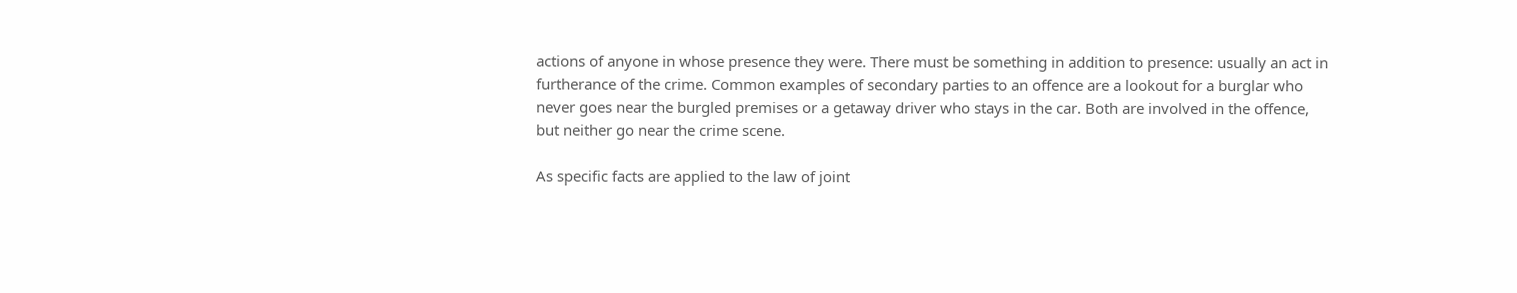actions of anyone in whose presence they were. There must be something in addition to presence: usually an act in furtherance of the crime. Common examples of secondary parties to an offence are a lookout for a burglar who never goes near the burgled premises or a getaway driver who stays in the car. Both are involved in the offence, but neither go near the crime scene.

As specific facts are applied to the law of joint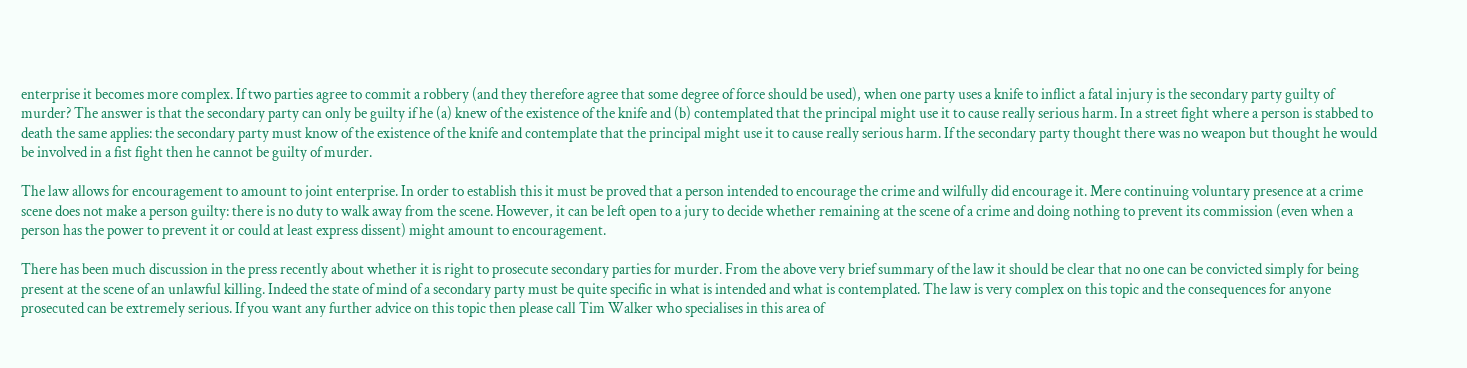enterprise it becomes more complex. If two parties agree to commit a robbery (and they therefore agree that some degree of force should be used), when one party uses a knife to inflict a fatal injury is the secondary party guilty of murder? The answer is that the secondary party can only be guilty if he (a) knew of the existence of the knife and (b) contemplated that the principal might use it to cause really serious harm. In a street fight where a person is stabbed to death the same applies: the secondary party must know of the existence of the knife and contemplate that the principal might use it to cause really serious harm. If the secondary party thought there was no weapon but thought he would be involved in a fist fight then he cannot be guilty of murder.

The law allows for encouragement to amount to joint enterprise. In order to establish this it must be proved that a person intended to encourage the crime and wilfully did encourage it. Mere continuing voluntary presence at a crime scene does not make a person guilty: there is no duty to walk away from the scene. However, it can be left open to a jury to decide whether remaining at the scene of a crime and doing nothing to prevent its commission (even when a person has the power to prevent it or could at least express dissent) might amount to encouragement.

There has been much discussion in the press recently about whether it is right to prosecute secondary parties for murder. From the above very brief summary of the law it should be clear that no one can be convicted simply for being present at the scene of an unlawful killing. Indeed the state of mind of a secondary party must be quite specific in what is intended and what is contemplated. The law is very complex on this topic and the consequences for anyone prosecuted can be extremely serious. If you want any further advice on this topic then please call Tim Walker who specialises in this area of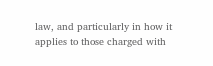law, and particularly in how it applies to those charged with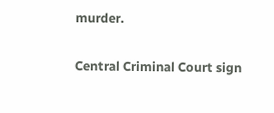murder.

Central Criminal Court sign